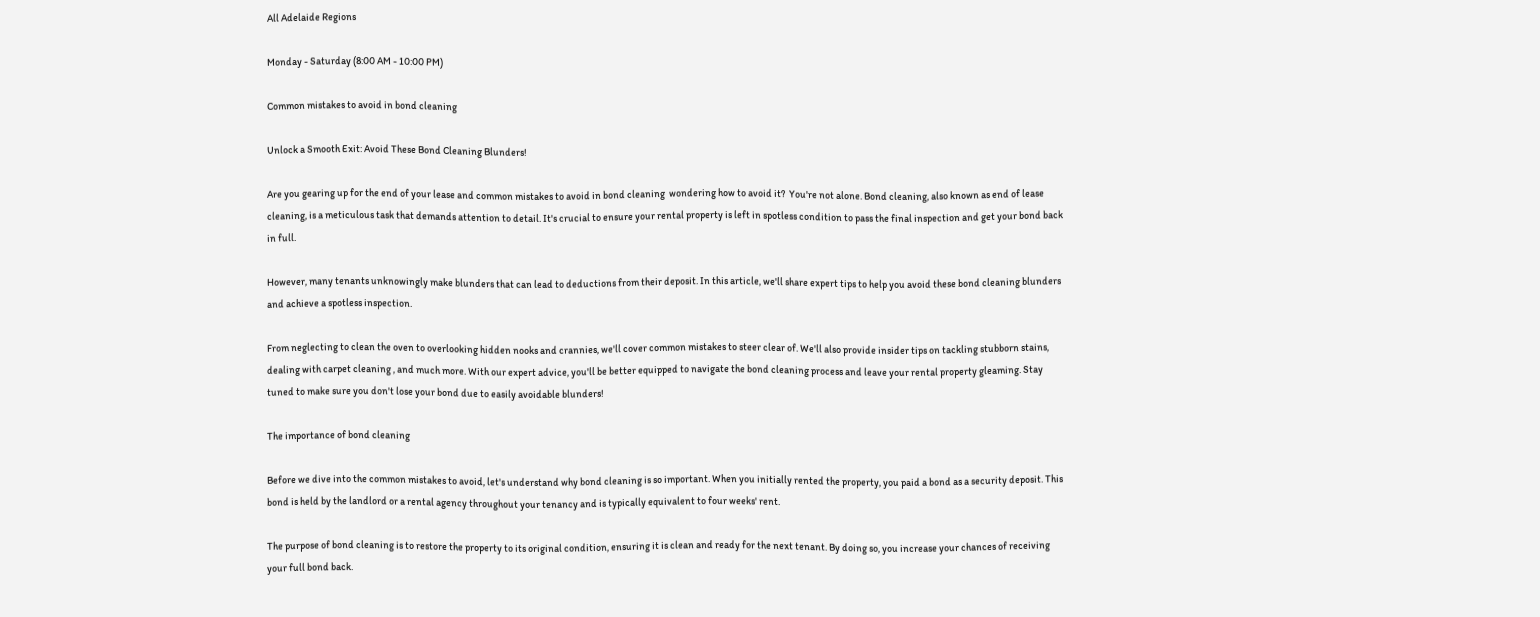All Adelaide Regions

Monday - Saturday (8:00 AM - 10:00 PM)

Common mistakes to avoid in bond cleaning

Unlock a Smooth Exit: Avoid These Bond Cleaning Blunders!

Are you gearing up for the end of your lease and common mistakes to avoid in bond cleaning  wondering how to avoid it?  You're not alone. Bond cleaning, also known as end of lease cleaning, is a meticulous task that demands attention to detail. It's crucial to ensure your rental property is left in spotless condition to pass the final inspection and get your bond back in full.

However, many tenants unknowingly make blunders that can lead to deductions from their deposit. In this article, we'll share expert tips to help you avoid these bond cleaning blunders and achieve a spotless inspection.

From neglecting to clean the oven to overlooking hidden nooks and crannies, we'll cover common mistakes to steer clear of. We'll also provide insider tips on tackling stubborn stains, dealing with carpet cleaning , and much more. With our expert advice, you'll be better equipped to navigate the bond cleaning process and leave your rental property gleaming. Stay tuned to make sure you don't lose your bond due to easily avoidable blunders!

The importance of bond cleaning

Before we dive into the common mistakes to avoid, let's understand why bond cleaning is so important. When you initially rented the property, you paid a bond as a security deposit. This bond is held by the landlord or a rental agency throughout your tenancy and is typically equivalent to four weeks' rent.

The purpose of bond cleaning is to restore the property to its original condition, ensuring it is clean and ready for the next tenant. By doing so, you increase your chances of receiving your full bond back.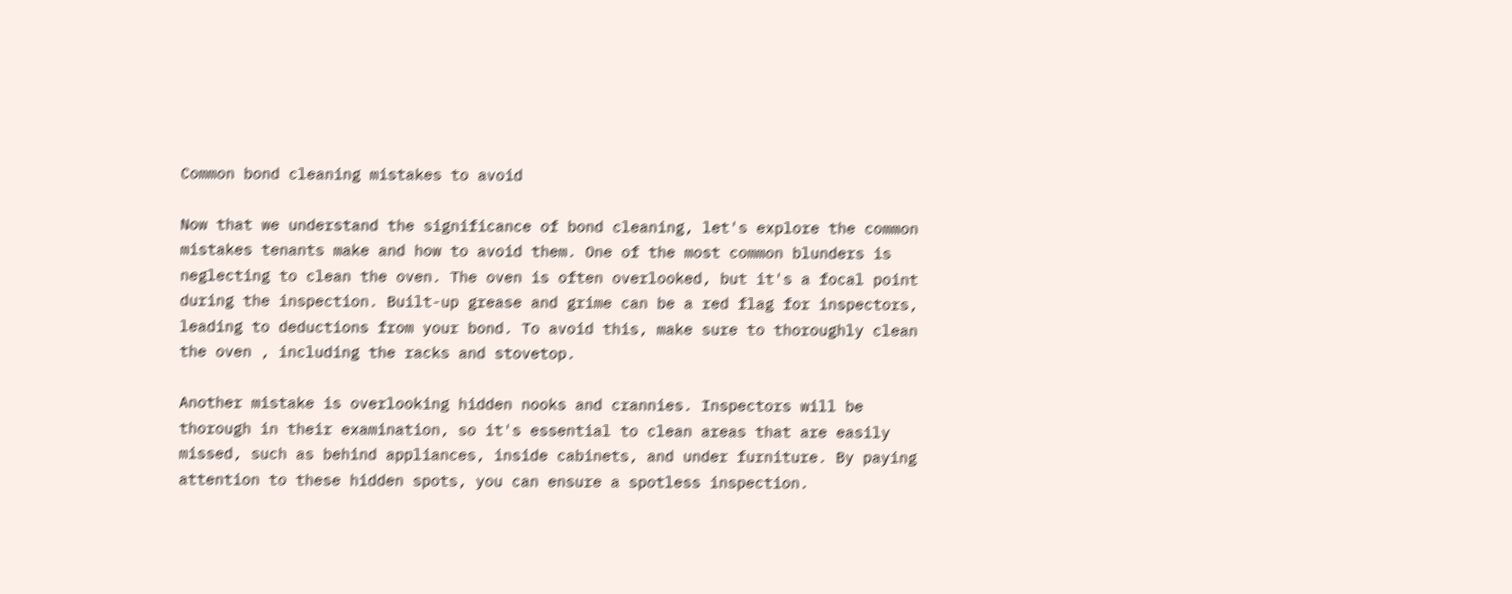Common bond cleaning mistakes to avoid

Now that we understand the significance of bond cleaning, let's explore the common mistakes tenants make and how to avoid them. One of the most common blunders is neglecting to clean the oven. The oven is often overlooked, but it's a focal point during the inspection. Built-up grease and grime can be a red flag for inspectors, leading to deductions from your bond. To avoid this, make sure to thoroughly clean the oven , including the racks and stovetop.

Another mistake is overlooking hidden nooks and crannies. Inspectors will be thorough in their examination, so it's essential to clean areas that are easily missed, such as behind appliances, inside cabinets, and under furniture. By paying attention to these hidden spots, you can ensure a spotless inspection.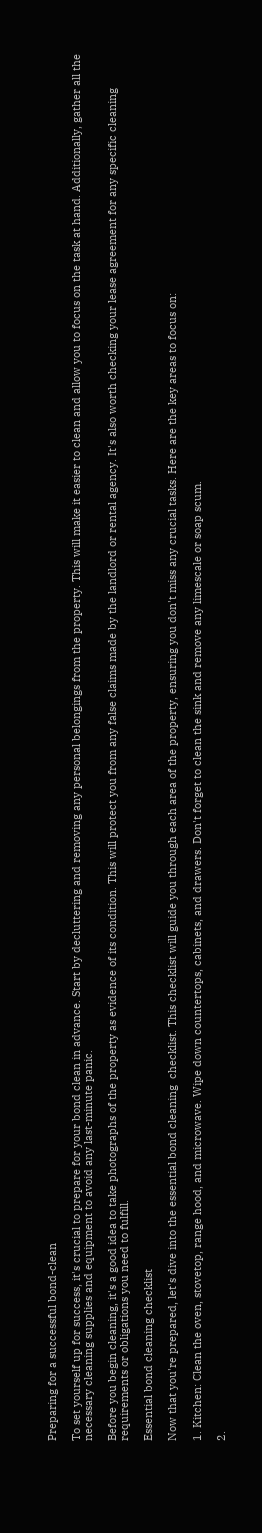Preparing for a successful bond-clean

To set yourself up for success, it's crucial to prepare for your bond clean in advance. Start by decluttering and removing any personal belongings from the property. This will make it easier to clean and allow you to focus on the task at hand. Additionally, gather all the necessary cleaning supplies and equipment to avoid any last-minute panic.

Before you begin cleaning, it's a good idea to take photographs of the property as evidence of its condition. This will protect you from any false claims made by the landlord or rental agency. It's also worth checking your lease agreement for any specific cleaning requirements or obligations you need to fulfill.

Essential bond cleaning checklist

Now that you're prepared, let's dive into the essential bond cleaning  checklist. This checklist will guide you through each area of the property, ensuring you don't miss any crucial tasks. Here are the key areas to focus on:

1. Kitchen: Clean the oven, stovetop, range hood, and microwave. Wipe down countertops, cabinets, and drawers. Don't forget to clean the sink and remove any limescale or soap scum.

2.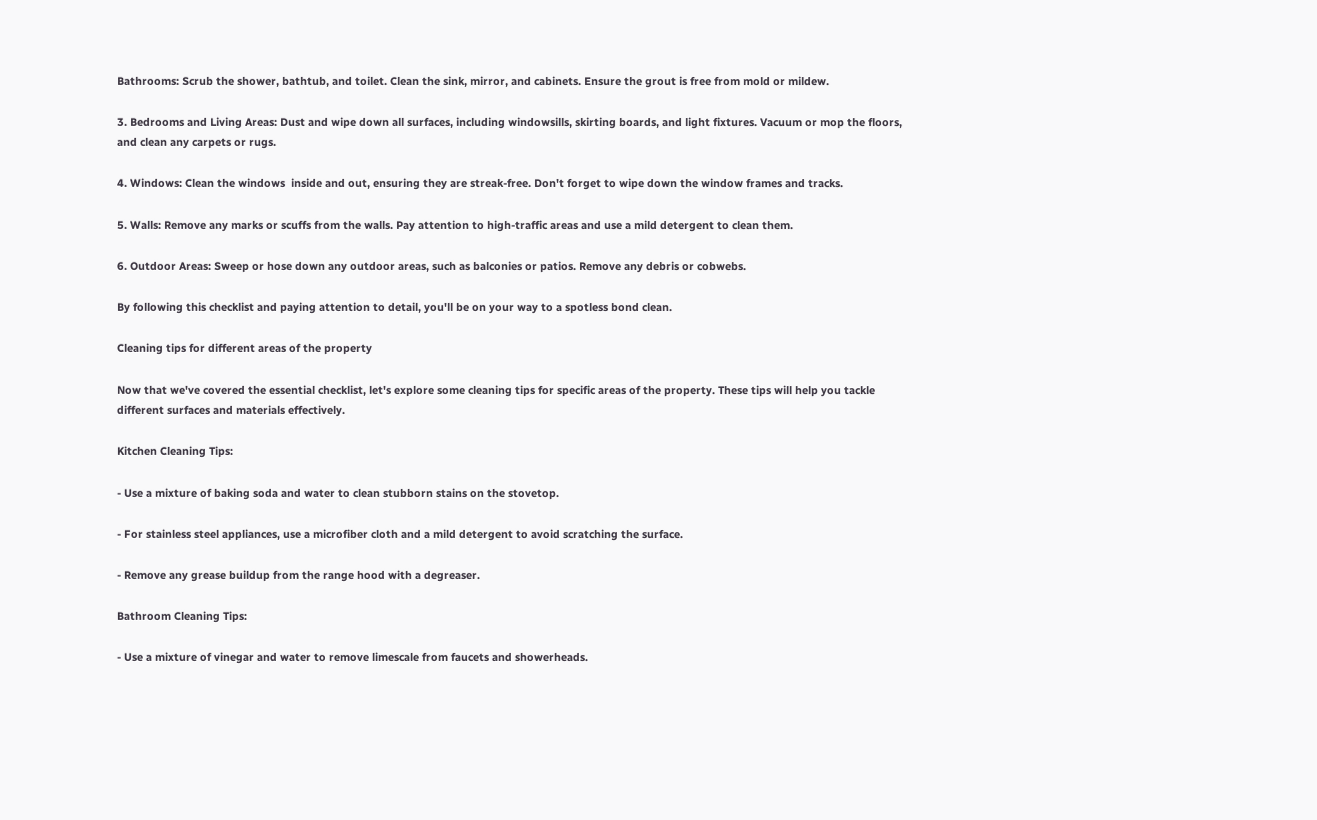Bathrooms: Scrub the shower, bathtub, and toilet. Clean the sink, mirror, and cabinets. Ensure the grout is free from mold or mildew.

3. Bedrooms and Living Areas: Dust and wipe down all surfaces, including windowsills, skirting boards, and light fixtures. Vacuum or mop the floors, and clean any carpets or rugs.

4. Windows: Clean the windows  inside and out, ensuring they are streak-free. Don't forget to wipe down the window frames and tracks.

5. Walls: Remove any marks or scuffs from the walls. Pay attention to high-traffic areas and use a mild detergent to clean them.

6. Outdoor Areas: Sweep or hose down any outdoor areas, such as balconies or patios. Remove any debris or cobwebs.

By following this checklist and paying attention to detail, you'll be on your way to a spotless bond clean.

Cleaning tips for different areas of the property

Now that we've covered the essential checklist, let's explore some cleaning tips for specific areas of the property. These tips will help you tackle different surfaces and materials effectively.

Kitchen Cleaning Tips:

- Use a mixture of baking soda and water to clean stubborn stains on the stovetop.

- For stainless steel appliances, use a microfiber cloth and a mild detergent to avoid scratching the surface.

- Remove any grease buildup from the range hood with a degreaser.

Bathroom Cleaning Tips:

- Use a mixture of vinegar and water to remove limescale from faucets and showerheads.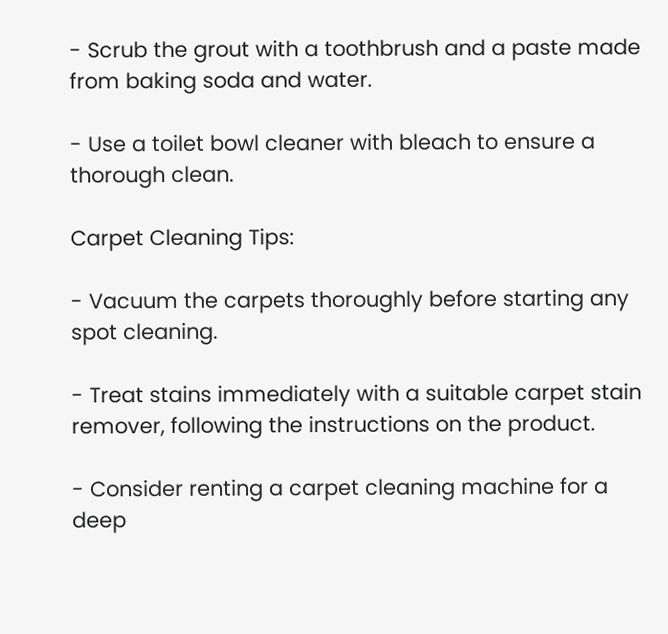- Scrub the grout with a toothbrush and a paste made from baking soda and water.

- Use a toilet bowl cleaner with bleach to ensure a thorough clean.

Carpet Cleaning Tips:

- Vacuum the carpets thoroughly before starting any spot cleaning.

- Treat stains immediately with a suitable carpet stain remover, following the instructions on the product.

- Consider renting a carpet cleaning machine for a deep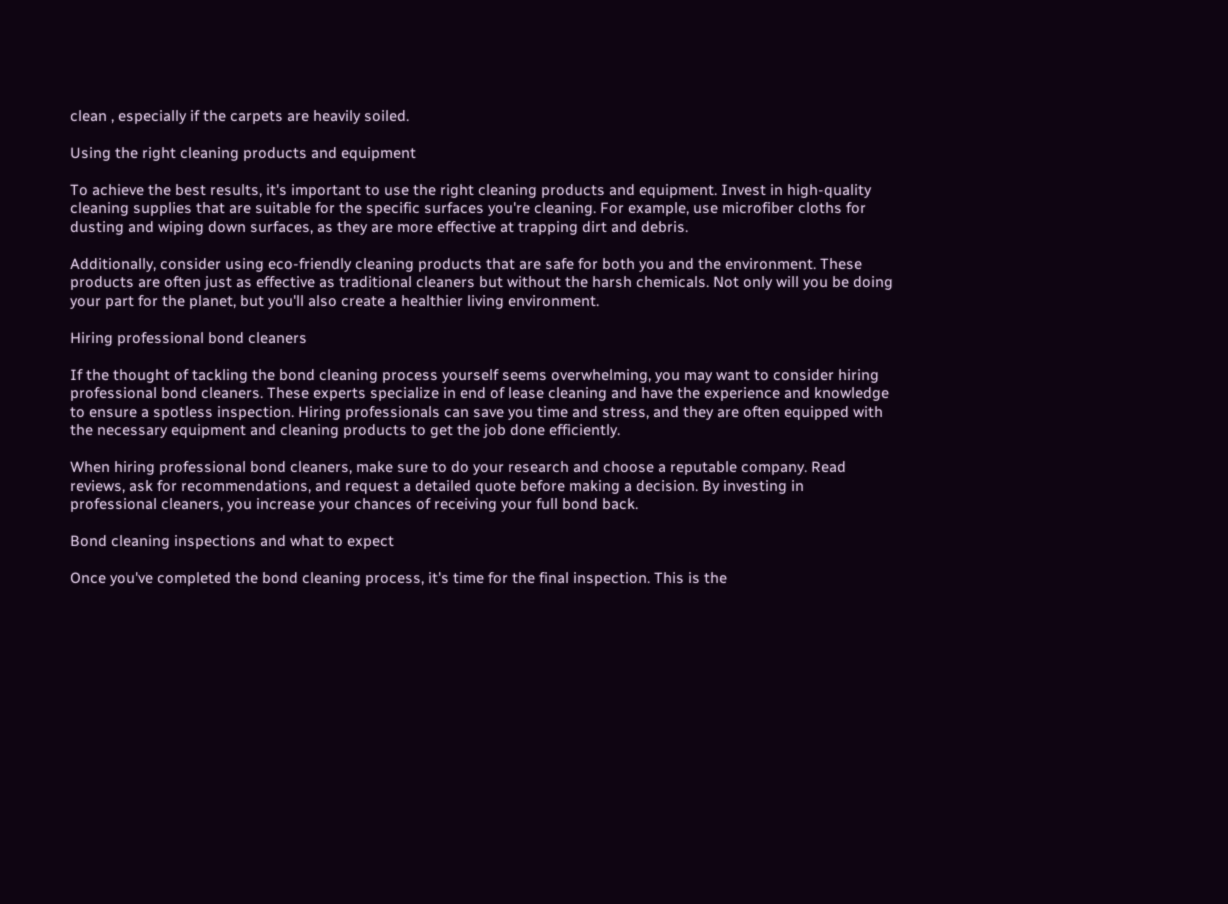clean , especially if the carpets are heavily soiled.

Using the right cleaning products and equipment

To achieve the best results, it's important to use the right cleaning products and equipment. Invest in high-quality cleaning supplies that are suitable for the specific surfaces you're cleaning. For example, use microfiber cloths for dusting and wiping down surfaces, as they are more effective at trapping dirt and debris.

Additionally, consider using eco-friendly cleaning products that are safe for both you and the environment. These products are often just as effective as traditional cleaners but without the harsh chemicals. Not only will you be doing your part for the planet, but you'll also create a healthier living environment.

Hiring professional bond cleaners

If the thought of tackling the bond cleaning process yourself seems overwhelming, you may want to consider hiring professional bond cleaners. These experts specialize in end of lease cleaning and have the experience and knowledge to ensure a spotless inspection. Hiring professionals can save you time and stress, and they are often equipped with the necessary equipment and cleaning products to get the job done efficiently.

When hiring professional bond cleaners, make sure to do your research and choose a reputable company. Read reviews, ask for recommendations, and request a detailed quote before making a decision. By investing in professional cleaners, you increase your chances of receiving your full bond back.

Bond cleaning inspections and what to expect

Once you've completed the bond cleaning process, it's time for the final inspection. This is the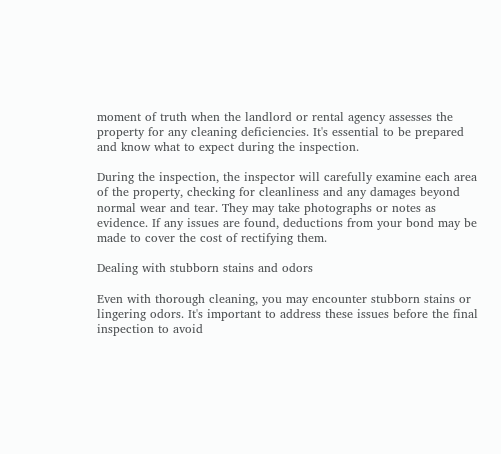moment of truth when the landlord or rental agency assesses the property for any cleaning deficiencies. It's essential to be prepared and know what to expect during the inspection.

During the inspection, the inspector will carefully examine each area of the property, checking for cleanliness and any damages beyond normal wear and tear. They may take photographs or notes as evidence. If any issues are found, deductions from your bond may be made to cover the cost of rectifying them.

Dealing with stubborn stains and odors

Even with thorough cleaning, you may encounter stubborn stains or lingering odors. It's important to address these issues before the final inspection to avoid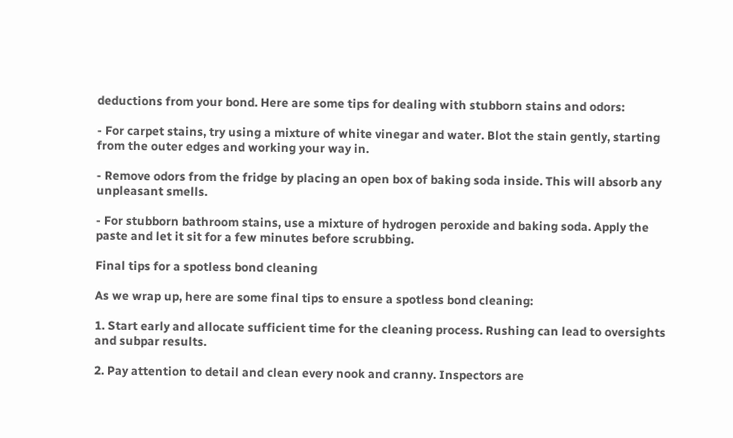deductions from your bond. Here are some tips for dealing with stubborn stains and odors:

- For carpet stains, try using a mixture of white vinegar and water. Blot the stain gently, starting from the outer edges and working your way in.

- Remove odors from the fridge by placing an open box of baking soda inside. This will absorb any unpleasant smells.

- For stubborn bathroom stains, use a mixture of hydrogen peroxide and baking soda. Apply the paste and let it sit for a few minutes before scrubbing.

Final tips for a spotless bond cleaning

As we wrap up, here are some final tips to ensure a spotless bond cleaning:

1. Start early and allocate sufficient time for the cleaning process. Rushing can lead to oversights and subpar results.

2. Pay attention to detail and clean every nook and cranny. Inspectors are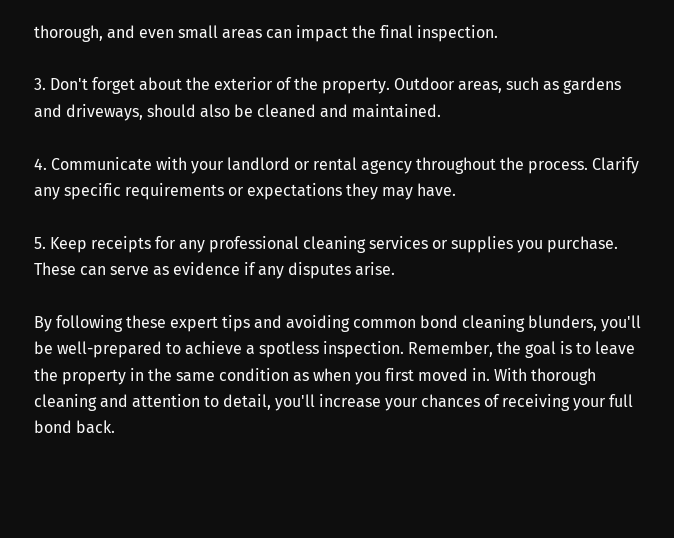thorough, and even small areas can impact the final inspection.

3. Don't forget about the exterior of the property. Outdoor areas, such as gardens and driveways, should also be cleaned and maintained.

4. Communicate with your landlord or rental agency throughout the process. Clarify any specific requirements or expectations they may have.

5. Keep receipts for any professional cleaning services or supplies you purchase. These can serve as evidence if any disputes arise.

By following these expert tips and avoiding common bond cleaning blunders, you'll be well-prepared to achieve a spotless inspection. Remember, the goal is to leave the property in the same condition as when you first moved in. With thorough cleaning and attention to detail, you'll increase your chances of receiving your full bond back.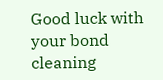Good luck with your bond cleaning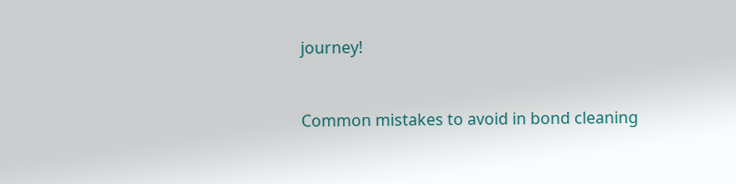journey!


Common mistakes to avoid in bond cleaning